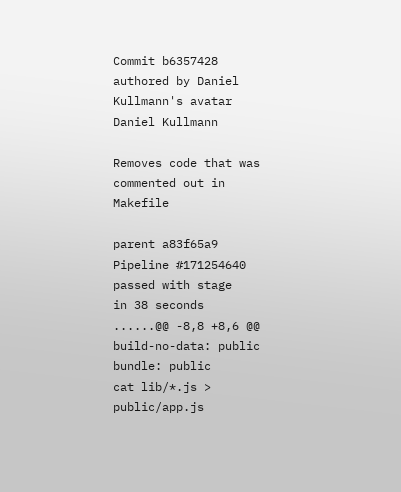Commit b6357428 authored by Daniel Kullmann's avatar Daniel Kullmann

Removes code that was commented out in Makefile

parent a83f65a9
Pipeline #171254640 passed with stage
in 38 seconds
......@@ -8,8 +8,6 @@ build-no-data: public
bundle: public
cat lib/*.js > public/app.js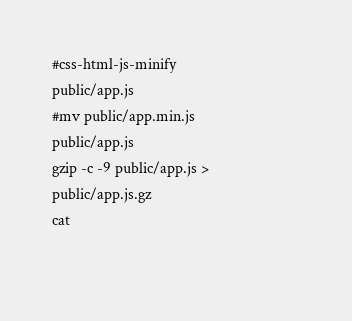#css-html-js-minify public/app.js
#mv public/app.min.js public/app.js
gzip -c -9 public/app.js > public/app.js.gz
cat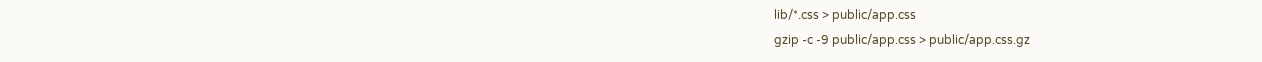lib/*.css > public/app.css
gzip -c -9 public/app.css > public/app.css.gz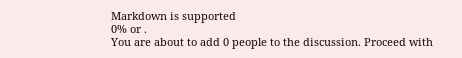Markdown is supported
0% or .
You are about to add 0 people to the discussion. Proceed with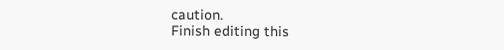caution.
Finish editing this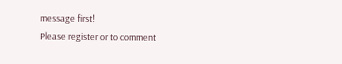message first!
Please register or to comment